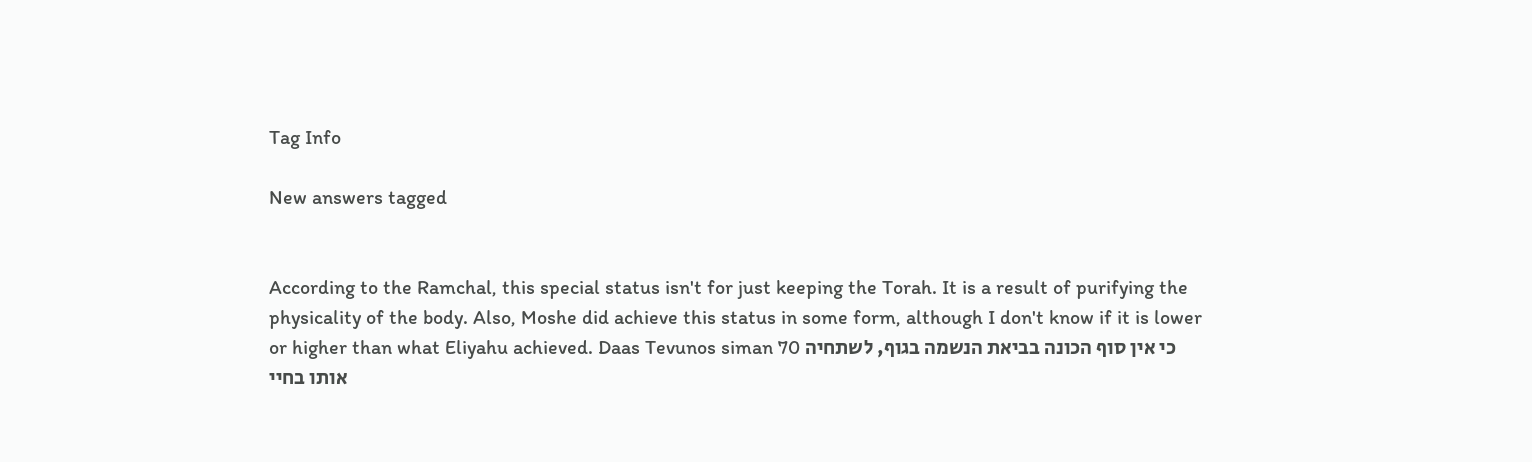Tag Info

New answers tagged


According to the Ramchal, this special status isn't for just keeping the Torah. It is a result of purifying the physicality of the body. Also, Moshe did achieve this status in some form, although I don't know if it is lower or higher than what Eliyahu achieved. Daas Tevunos siman 70 כי אין סוף הכונה בביאת הנשמה בגוף, לשתחיה אותו בחיי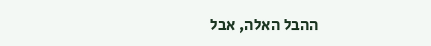ההבל האלה, אבל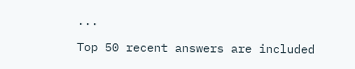...

Top 50 recent answers are included